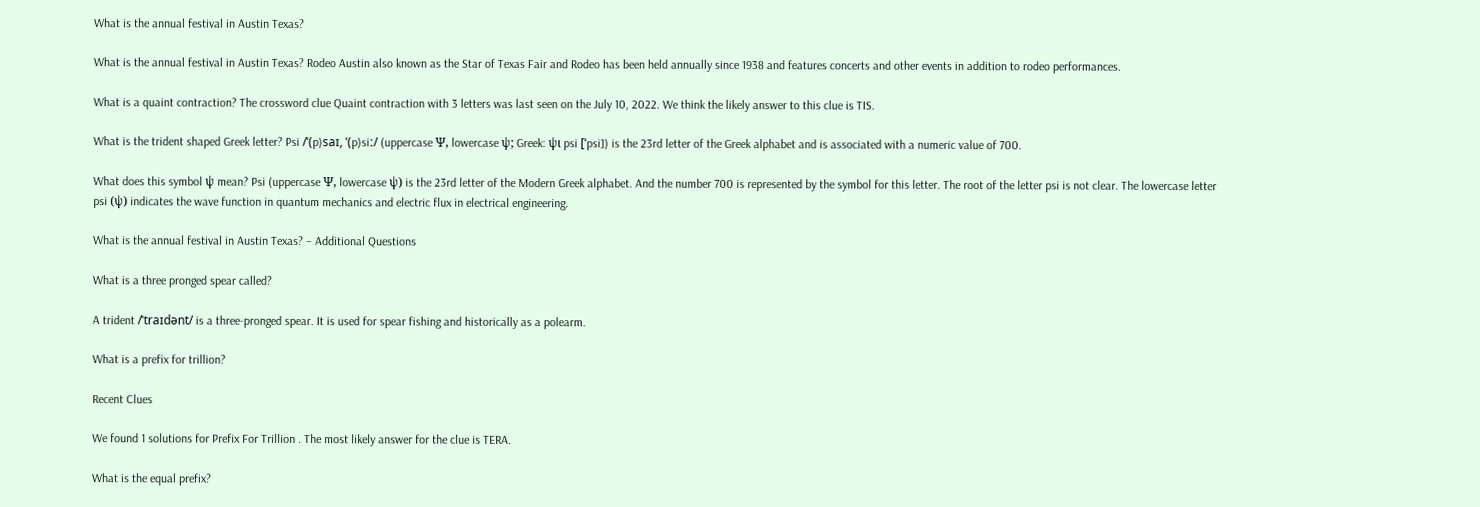What is the annual festival in Austin Texas?

What is the annual festival in Austin Texas? Rodeo Austin also known as the Star of Texas Fair and Rodeo has been held annually since 1938 and features concerts and other events in addition to rodeo performances.

What is a quaint contraction? The crossword clue Quaint contraction with 3 letters was last seen on the July 10, 2022. We think the likely answer to this clue is TIS.

What is the trident shaped Greek letter? Psi /ˈ(p)saɪ, ˈ(p)siː/ (uppercase Ψ, lowercase ψ; Greek: ψι psi [ˈpsi]) is the 23rd letter of the Greek alphabet and is associated with a numeric value of 700.

What does this symbol ψ mean? Psi (uppercase Ψ, lowercase ψ) is the 23rd letter of the Modern Greek alphabet. And the number 700 is represented by the symbol for this letter. The root of the letter psi is not clear. The lowercase letter psi (ψ) indicates the wave function in quantum mechanics and electric flux in electrical engineering.

What is the annual festival in Austin Texas? – Additional Questions

What is a three pronged spear called?

A trident /ˈtraɪdənt/ is a three-pronged spear. It is used for spear fishing and historically as a polearm.

What is a prefix for trillion?

Recent Clues

We found 1 solutions for Prefix For Trillion . The most likely answer for the clue is TERA.

What is the equal prefix?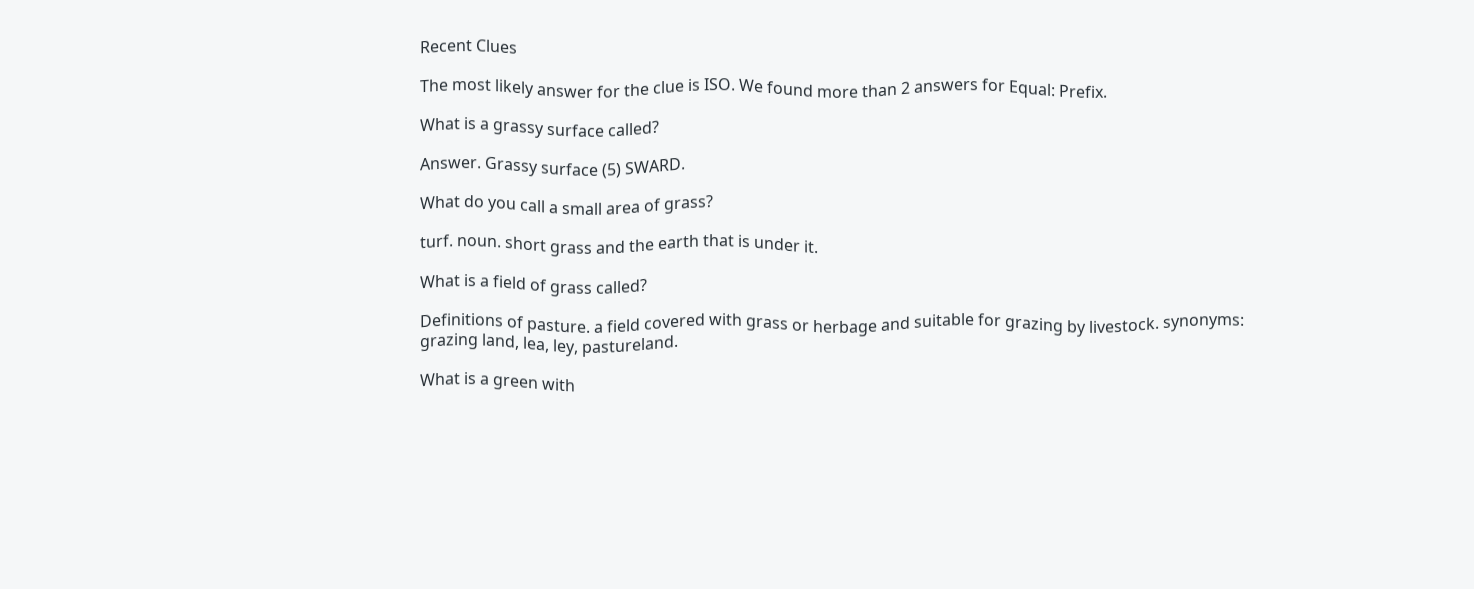Recent Clues

The most likely answer for the clue is ISO. We found more than 2 answers for Equal: Prefix.

What is a grassy surface called?

Answer. Grassy surface (5) SWARD.

What do you call a small area of grass?

turf. noun. short grass and the earth that is under it.

What is a field of grass called?

Definitions of pasture. a field covered with grass or herbage and suitable for grazing by livestock. synonyms: grazing land, lea, ley, pastureland.

What is a green with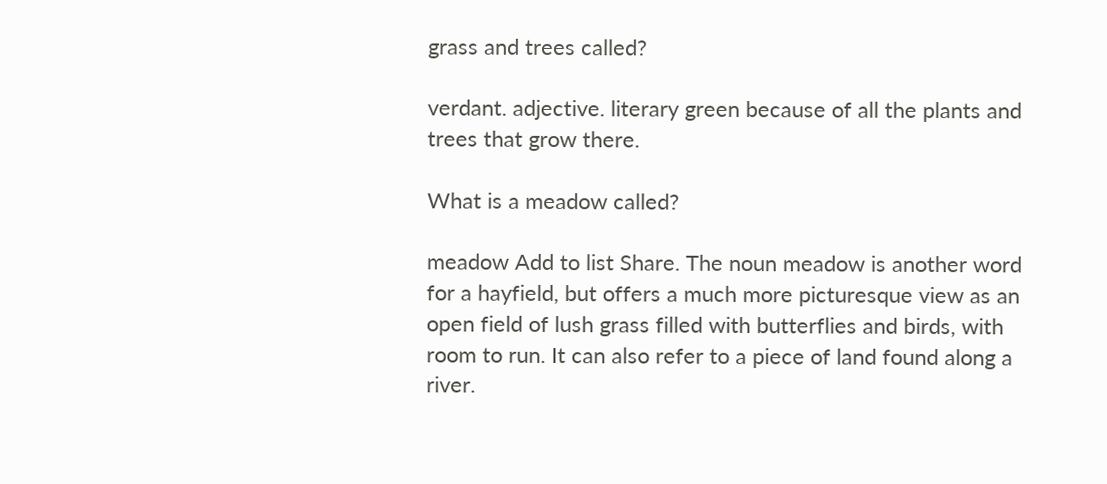grass and trees called?

verdant. adjective. literary green because of all the plants and trees that grow there.

What is a meadow called?

meadow Add to list Share. The noun meadow is another word for a hayfield, but offers a much more picturesque view as an open field of lush grass filled with butterflies and birds, with room to run. It can also refer to a piece of land found along a river.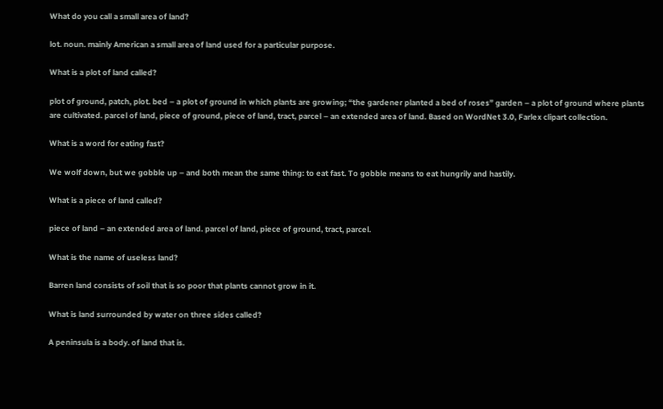What do you call a small area of land?

lot. noun. mainly American a small area of land used for a particular purpose.

What is a plot of land called?

plot of ground, patch, plot. bed – a plot of ground in which plants are growing; “the gardener planted a bed of roses” garden – a plot of ground where plants are cultivated. parcel of land, piece of ground, piece of land, tract, parcel – an extended area of land. Based on WordNet 3.0, Farlex clipart collection.

What is a word for eating fast?

We wolf down, but we gobble up – and both mean the same thing: to eat fast. To gobble means to eat hungrily and hastily.

What is a piece of land called?

piece of land – an extended area of land. parcel of land, piece of ground, tract, parcel.

What is the name of useless land?

Barren land consists of soil that is so poor that plants cannot grow in it.

What is land surrounded by water on three sides called?

A peninsula is a body. of land that is.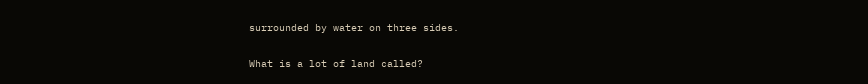surrounded by water on three sides.

What is a lot of land called?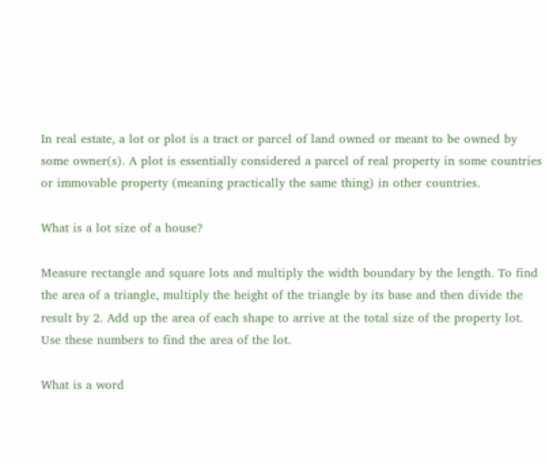In real estate, a lot or plot is a tract or parcel of land owned or meant to be owned by some owner(s). A plot is essentially considered a parcel of real property in some countries or immovable property (meaning practically the same thing) in other countries.

What is a lot size of a house?

Measure rectangle and square lots and multiply the width boundary by the length. To find the area of a triangle, multiply the height of the triangle by its base and then divide the result by 2. Add up the area of each shape to arrive at the total size of the property lot. Use these numbers to find the area of the lot.

What is a word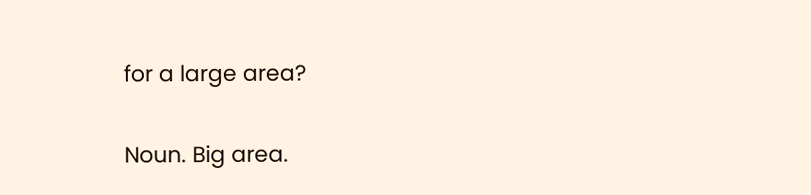for a large area?

Noun. Big area.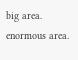big area. enormous area.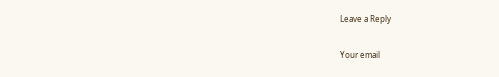Leave a Reply

Your email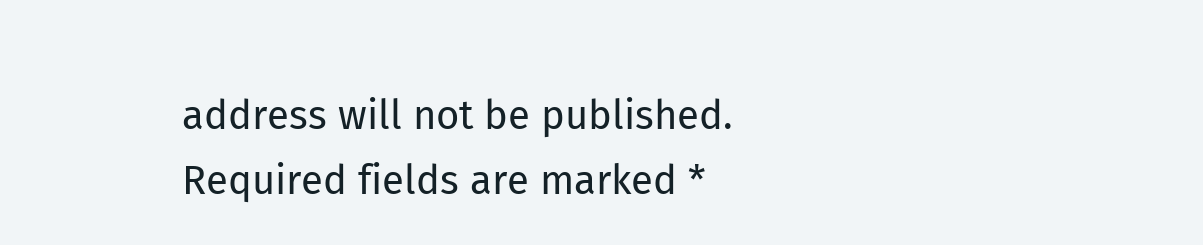address will not be published. Required fields are marked *